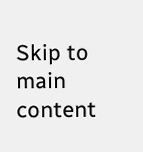Skip to main content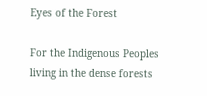Eyes of the Forest

For the Indigenous Peoples living in the dense forests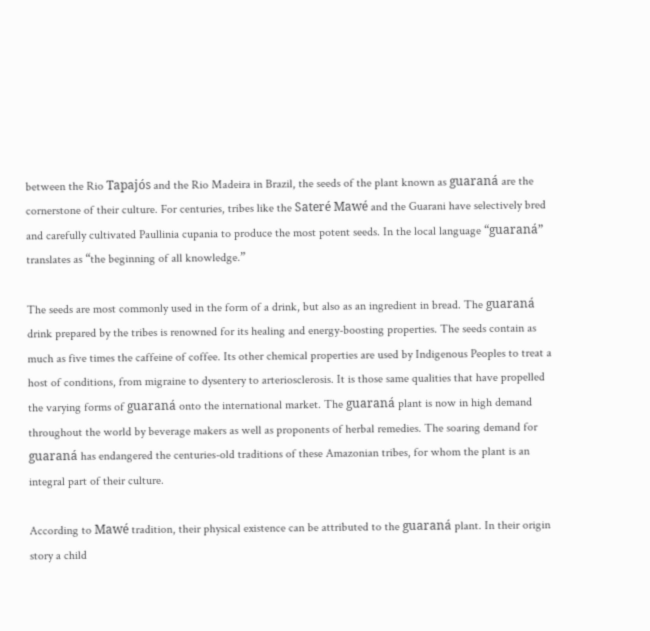between the Rio Tapajós and the Rio Madeira in Brazil, the seeds of the plant known as guaraná are the cornerstone of their culture. For centuries, tribes like the Sateré Mawé and the Guarani have selectively bred and carefully cultivated Paullinia cupania to produce the most potent seeds. In the local language “guaraná” translates as “the beginning of all knowledge.”

The seeds are most commonly used in the form of a drink, but also as an ingredient in bread. The guaraná drink prepared by the tribes is renowned for its healing and energy-boosting properties. The seeds contain as much as five times the caffeine of coffee. Its other chemical properties are used by Indigenous Peoples to treat a host of conditions, from migraine to dysentery to arteriosclerosis. It is those same qualities that have propelled the varying forms of guaraná onto the international market. The guaraná plant is now in high demand throughout the world by beverage makers as well as proponents of herbal remedies. The soaring demand for guaraná has endangered the centuries-old traditions of these Amazonian tribes, for whom the plant is an integral part of their culture.

According to Mawé tradition, their physical existence can be attributed to the guaraná plant. In their origin story a child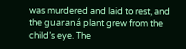was murdered and laid to rest, and the guaraná plant grew from the child’s eye. The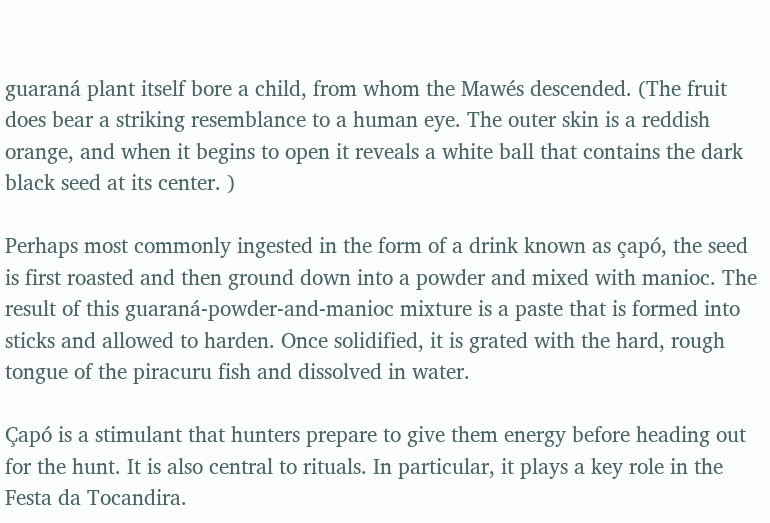guaraná plant itself bore a child, from whom the Mawés descended. (The fruit does bear a striking resemblance to a human eye. The outer skin is a reddish orange, and when it begins to open it reveals a white ball that contains the dark black seed at its center. )

Perhaps most commonly ingested in the form of a drink known as çapó, the seed is first roasted and then ground down into a powder and mixed with manioc. The result of this guaraná-powder-and-manioc mixture is a paste that is formed into sticks and allowed to harden. Once solidified, it is grated with the hard, rough tongue of the piracuru fish and dissolved in water.

Çapó is a stimulant that hunters prepare to give them energy before heading out for the hunt. It is also central to rituals. In particular, it plays a key role in the Festa da Tocandira.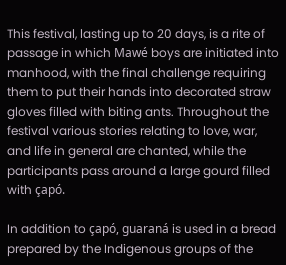This festival, lasting up to 20 days, is a rite of passage in which Mawé boys are initiated into manhood, with the final challenge requiring them to put their hands into decorated straw gloves filled with biting ants. Throughout the festival various stories relating to love, war, and life in general are chanted, while the participants pass around a large gourd filled with çapó.

In addition to çapó, guaraná is used in a bread prepared by the Indigenous groups of the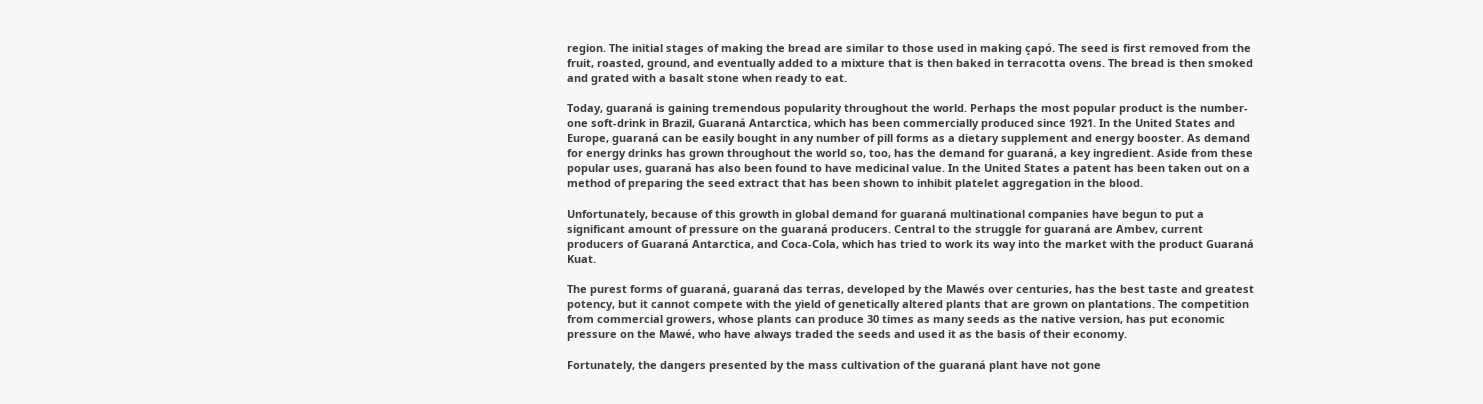region. The initial stages of making the bread are similar to those used in making çapó. The seed is first removed from the fruit, roasted, ground, and eventually added to a mixture that is then baked in terracotta ovens. The bread is then smoked and grated with a basalt stone when ready to eat.

Today, guaraná is gaining tremendous popularity throughout the world. Perhaps the most popular product is the number-one soft-drink in Brazil, Guaraná Antarctica, which has been commercially produced since 1921. In the United States and Europe, guaraná can be easily bought in any number of pill forms as a dietary supplement and energy booster. As demand for energy drinks has grown throughout the world so, too, has the demand for guaraná, a key ingredient. Aside from these popular uses, guaraná has also been found to have medicinal value. In the United States a patent has been taken out on a method of preparing the seed extract that has been shown to inhibit platelet aggregation in the blood.

Unfortunately, because of this growth in global demand for guaraná multinational companies have begun to put a significant amount of pressure on the guaraná producers. Central to the struggle for guaraná are Ambev, current producers of Guaraná Antarctica, and Coca-Cola, which has tried to work its way into the market with the product Guaraná Kuat.

The purest forms of guaraná, guaraná das terras, developed by the Mawés over centuries, has the best taste and greatest potency, but it cannot compete with the yield of genetically altered plants that are grown on plantations. The competition from commercial growers, whose plants can produce 30 times as many seeds as the native version, has put economic pressure on the Mawé, who have always traded the seeds and used it as the basis of their economy.

Fortunately, the dangers presented by the mass cultivation of the guaraná plant have not gone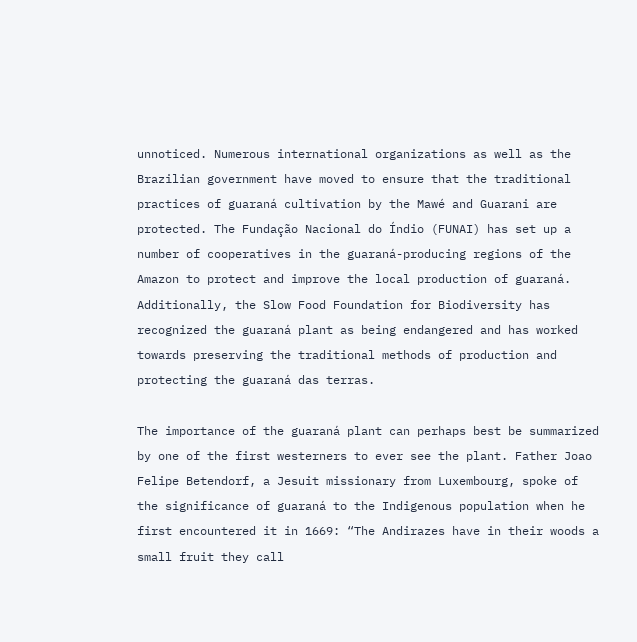unnoticed. Numerous international organizations as well as the Brazilian government have moved to ensure that the traditional practices of guaraná cultivation by the Mawé and Guarani are protected. The Fundação Nacional do Índio (FUNAI) has set up a number of cooperatives in the guaraná-producing regions of the Amazon to protect and improve the local production of guaraná. Additionally, the Slow Food Foundation for Biodiversity has recognized the guaraná plant as being endangered and has worked towards preserving the traditional methods of production and protecting the guaraná das terras.

The importance of the guaraná plant can perhaps best be summarized by one of the first westerners to ever see the plant. Father Joao Felipe Betendorf, a Jesuit missionary from Luxembourg, spoke of the significance of guaraná to the Indigenous population when he first encountered it in 1669: “The Andirazes have in their woods a small fruit they call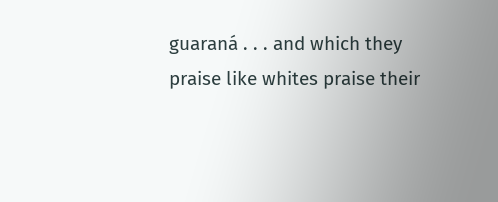guaraná . . . and which they praise like whites praise their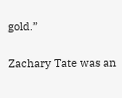gold.”

Zachary Tate was an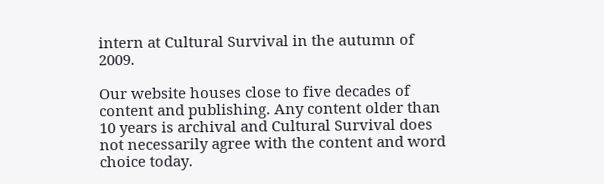intern at Cultural Survival in the autumn of 2009.

Our website houses close to five decades of content and publishing. Any content older than 10 years is archival and Cultural Survival does not necessarily agree with the content and word choice today.